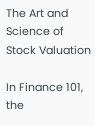The Art and Science of Stock Valuation

In Finance 101, the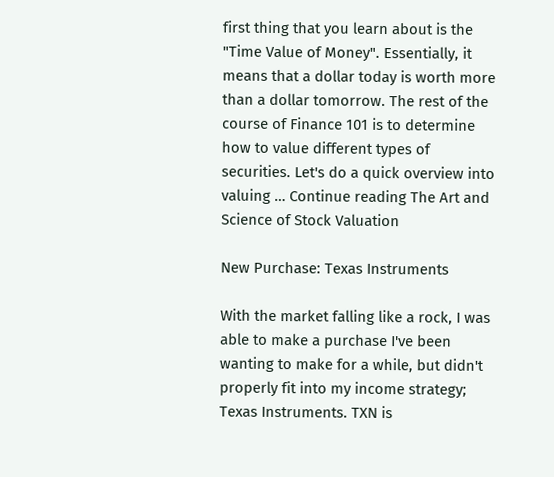first thing that you learn about is the "Time Value of Money". Essentially, it means that a dollar today is worth more than a dollar tomorrow. The rest of the course of Finance 101 is to determine how to value different types of securities. Let's do a quick overview into valuing … Continue reading The Art and Science of Stock Valuation

New Purchase: Texas Instruments

With the market falling like a rock, I was able to make a purchase I've been wanting to make for a while, but didn't properly fit into my income strategy; Texas Instruments. TXN is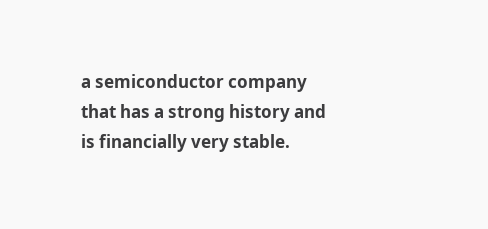a semiconductor company that has a strong history and is financially very stable.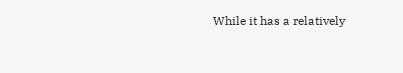While it has a relatively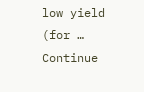low yield (for … Continue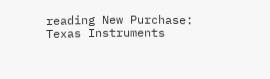reading New Purchase: Texas Instruments